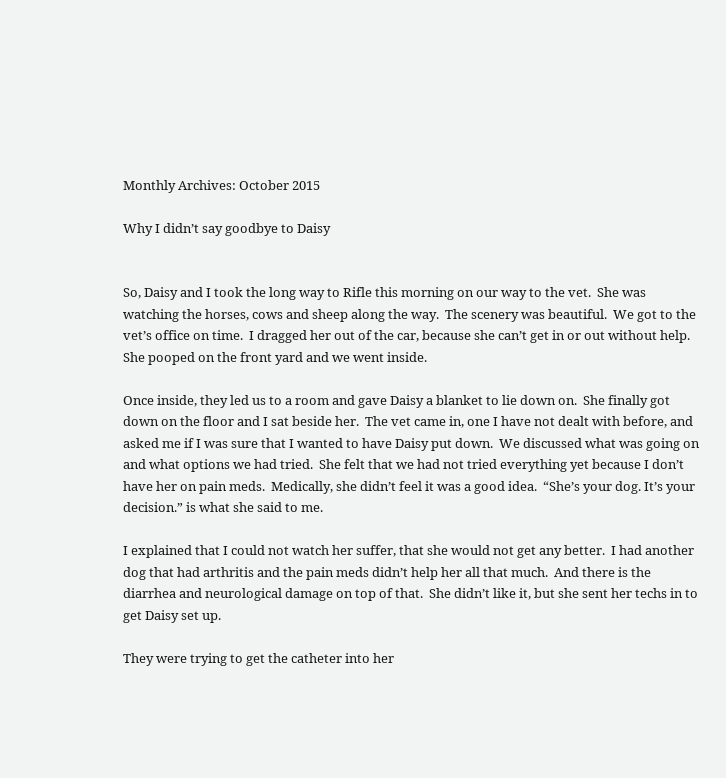Monthly Archives: October 2015

Why I didn’t say goodbye to Daisy


So, Daisy and I took the long way to Rifle this morning on our way to the vet.  She was watching the horses, cows and sheep along the way.  The scenery was beautiful.  We got to the vet’s office on time.  I dragged her out of the car, because she can’t get in or out without help.  She pooped on the front yard and we went inside.

Once inside, they led us to a room and gave Daisy a blanket to lie down on.  She finally got down on the floor and I sat beside her.  The vet came in, one I have not dealt with before, and asked me if I was sure that I wanted to have Daisy put down.  We discussed what was going on and what options we had tried.  She felt that we had not tried everything yet because I don’t have her on pain meds.  Medically, she didn’t feel it was a good idea.  “She’s your dog. It’s your decision.” is what she said to me.

I explained that I could not watch her suffer, that she would not get any better.  I had another dog that had arthritis and the pain meds didn’t help her all that much.  And there is the diarrhea and neurological damage on top of that.  She didn’t like it, but she sent her techs in to get Daisy set up.

They were trying to get the catheter into her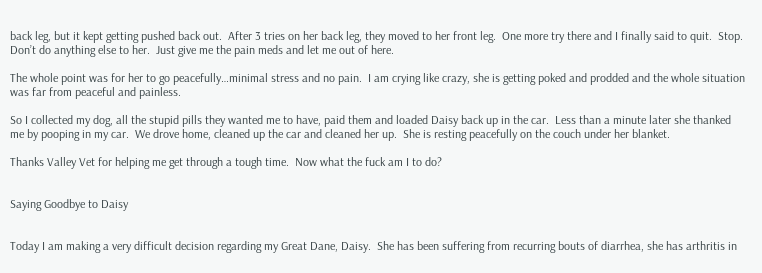back leg, but it kept getting pushed back out.  After 3 tries on her back leg, they moved to her front leg.  One more try there and I finally said to quit.  Stop.  Don’t do anything else to her.  Just give me the pain meds and let me out of here.

The whole point was for her to go peacefully…minimal stress and no pain.  I am crying like crazy, she is getting poked and prodded and the whole situation was far from peaceful and painless.

So I collected my dog, all the stupid pills they wanted me to have, paid them and loaded Daisy back up in the car.  Less than a minute later she thanked me by pooping in my car.  We drove home, cleaned up the car and cleaned her up.  She is resting peacefully on the couch under her blanket.

Thanks Valley Vet for helping me get through a tough time.  Now what the fuck am I to do?


Saying Goodbye to Daisy


Today I am making a very difficult decision regarding my Great Dane, Daisy.  She has been suffering from recurring bouts of diarrhea, she has arthritis in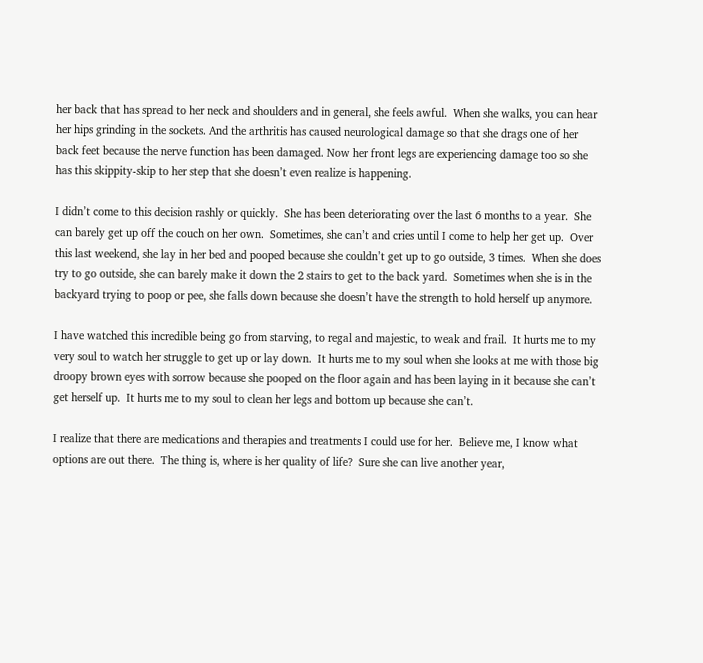her back that has spread to her neck and shoulders and in general, she feels awful.  When she walks, you can hear her hips grinding in the sockets. And the arthritis has caused neurological damage so that she drags one of her back feet because the nerve function has been damaged. Now her front legs are experiencing damage too so she has this skippity-skip to her step that she doesn’t even realize is happening.

I didn’t come to this decision rashly or quickly.  She has been deteriorating over the last 6 months to a year.  She can barely get up off the couch on her own.  Sometimes, she can’t and cries until I come to help her get up.  Over this last weekend, she lay in her bed and pooped because she couldn’t get up to go outside, 3 times.  When she does try to go outside, she can barely make it down the 2 stairs to get to the back yard.  Sometimes when she is in the backyard trying to poop or pee, she falls down because she doesn’t have the strength to hold herself up anymore.

I have watched this incredible being go from starving, to regal and majestic, to weak and frail.  It hurts me to my very soul to watch her struggle to get up or lay down.  It hurts me to my soul when she looks at me with those big droopy brown eyes with sorrow because she pooped on the floor again and has been laying in it because she can’t get herself up.  It hurts me to my soul to clean her legs and bottom up because she can’t.

I realize that there are medications and therapies and treatments I could use for her.  Believe me, I know what options are out there.  The thing is, where is her quality of life?  Sure she can live another year,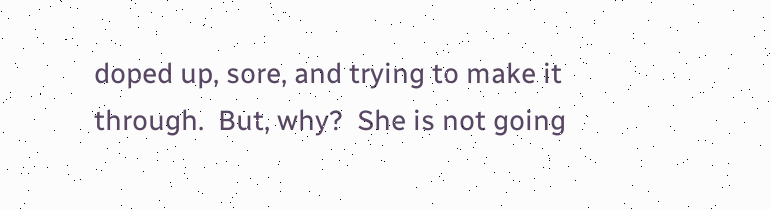doped up, sore, and trying to make it through.  But, why?  She is not going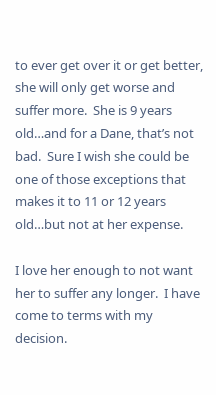to ever get over it or get better, she will only get worse and suffer more.  She is 9 years old…and for a Dane, that’s not bad.  Sure I wish she could be one of those exceptions that makes it to 11 or 12 years old…but not at her expense.

I love her enough to not want her to suffer any longer.  I have come to terms with my decision.